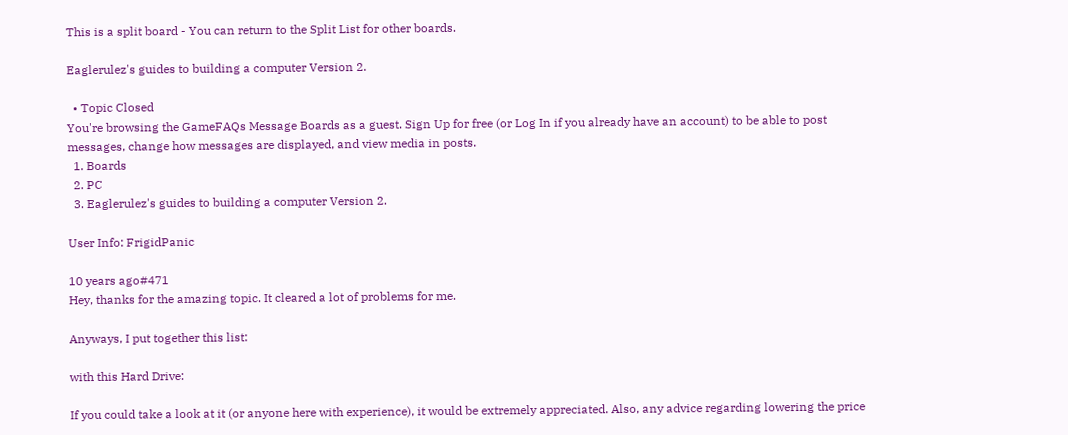This is a split board - You can return to the Split List for other boards.

Eaglerulez's guides to building a computer Version 2.

  • Topic Closed
You're browsing the GameFAQs Message Boards as a guest. Sign Up for free (or Log In if you already have an account) to be able to post messages, change how messages are displayed, and view media in posts.
  1. Boards
  2. PC
  3. Eaglerulez's guides to building a computer Version 2.

User Info: FrigidPanic

10 years ago#471
Hey, thanks for the amazing topic. It cleared a lot of problems for me.

Anyways, I put together this list:

with this Hard Drive:

If you could take a look at it (or anyone here with experience), it would be extremely appreciated. Also, any advice regarding lowering the price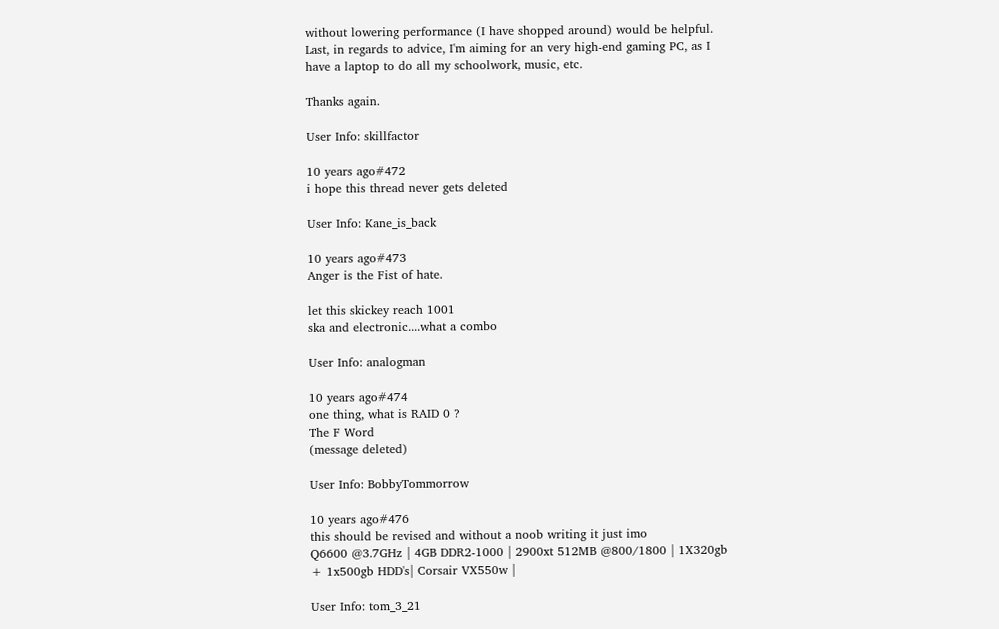without lowering performance (I have shopped around) would be helpful. Last, in regards to advice, I'm aiming for an very high-end gaming PC, as I have a laptop to do all my schoolwork, music, etc.

Thanks again.

User Info: skillfactor

10 years ago#472
i hope this thread never gets deleted

User Info: Kane_is_back

10 years ago#473
Anger is the Fist of hate.

let this skickey reach 1001
ska and electronic....what a combo

User Info: analogman

10 years ago#474
one thing, what is RAID 0 ?
The F Word
(message deleted)

User Info: BobbyTommorrow

10 years ago#476
this should be revised and without a noob writing it just imo
Q6600 @3.7GHz | 4GB DDR2-1000 | 2900xt 512MB @800/1800 | 1X320gb + 1x500gb HDD's| Corsair VX550w |

User Info: tom_3_21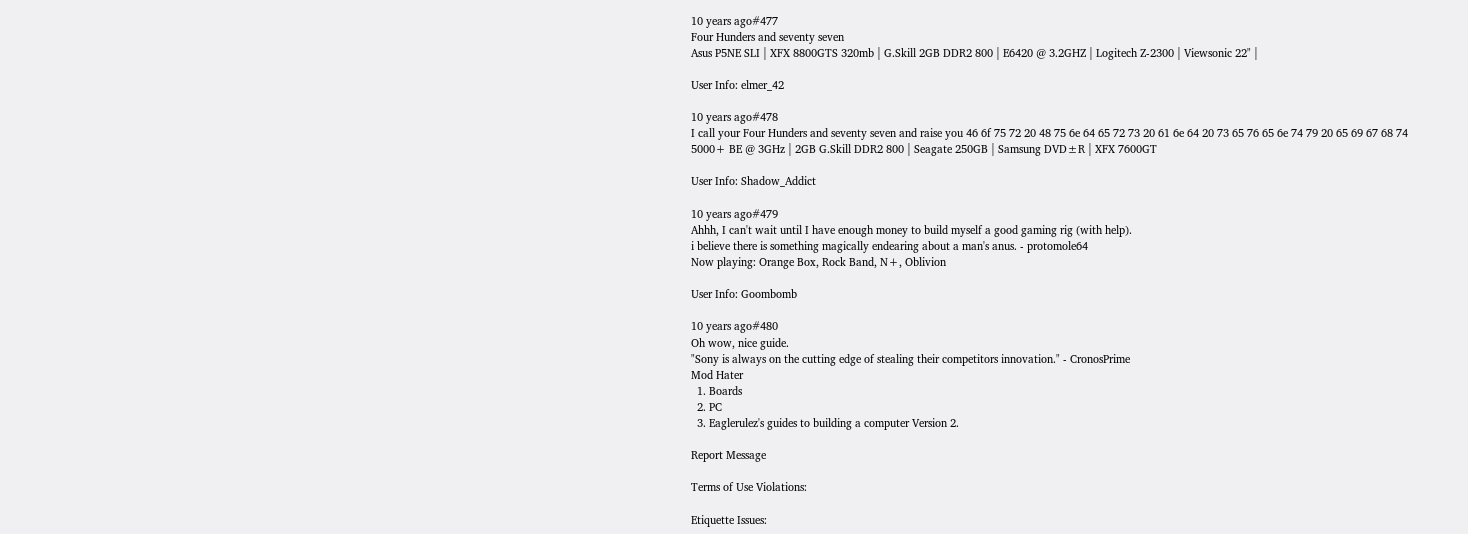10 years ago#477
Four Hunders and seventy seven
Asus P5NE SLI | XFX 8800GTS 320mb | G.Skill 2GB DDR2 800 | E6420 @ 3.2GHZ | Logitech Z-2300 | Viewsonic 22" |

User Info: elmer_42

10 years ago#478
I call your Four Hunders and seventy seven and raise you 46 6f 75 72 20 48 75 6e 64 65 72 73 20 61 6e 64 20 73 65 76 65 6e 74 79 20 65 69 67 68 74
5000+ BE @ 3GHz | 2GB G.Skill DDR2 800 | Seagate 250GB | Samsung DVD±R | XFX 7600GT

User Info: Shadow_Addict

10 years ago#479
Ahhh, I can't wait until I have enough money to build myself a good gaming rig (with help).
i believe there is something magically endearing about a man's anus. - protomole64
Now playing: Orange Box, Rock Band, N+, Oblivion

User Info: Goombomb

10 years ago#480
Oh wow, nice guide.
"Sony is always on the cutting edge of stealing their competitors innovation." - CronosPrime
Mod Hater
  1. Boards
  2. PC
  3. Eaglerulez's guides to building a computer Version 2.

Report Message

Terms of Use Violations:

Etiquette Issues: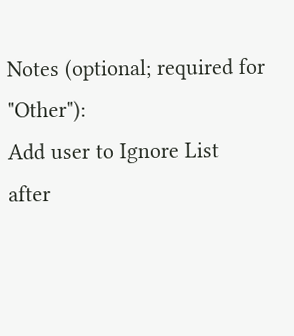Notes (optional; required for "Other"):
Add user to Ignore List after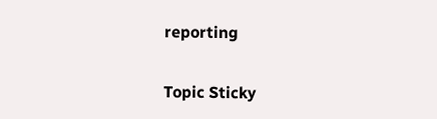reporting

Topic Sticky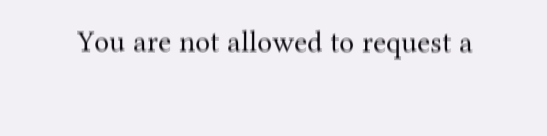You are not allowed to request a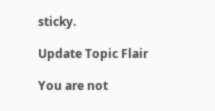sticky.

Update Topic Flair

You are not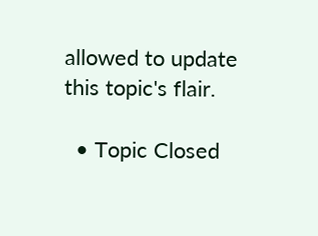allowed to update this topic's flair.

  • Topic Closed